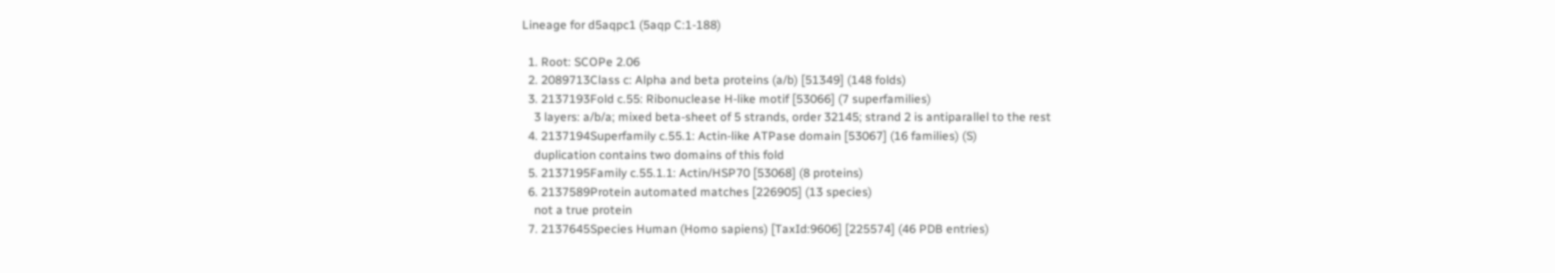Lineage for d5aqpc1 (5aqp C:1-188)

  1. Root: SCOPe 2.06
  2. 2089713Class c: Alpha and beta proteins (a/b) [51349] (148 folds)
  3. 2137193Fold c.55: Ribonuclease H-like motif [53066] (7 superfamilies)
    3 layers: a/b/a; mixed beta-sheet of 5 strands, order 32145; strand 2 is antiparallel to the rest
  4. 2137194Superfamily c.55.1: Actin-like ATPase domain [53067] (16 families) (S)
    duplication contains two domains of this fold
  5. 2137195Family c.55.1.1: Actin/HSP70 [53068] (8 proteins)
  6. 2137589Protein automated matches [226905] (13 species)
    not a true protein
  7. 2137645Species Human (Homo sapiens) [TaxId:9606] [225574] (46 PDB entries)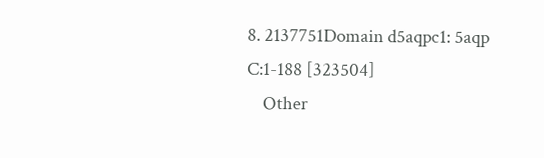8. 2137751Domain d5aqpc1: 5aqp C:1-188 [323504]
    Other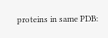proteins in same PDB: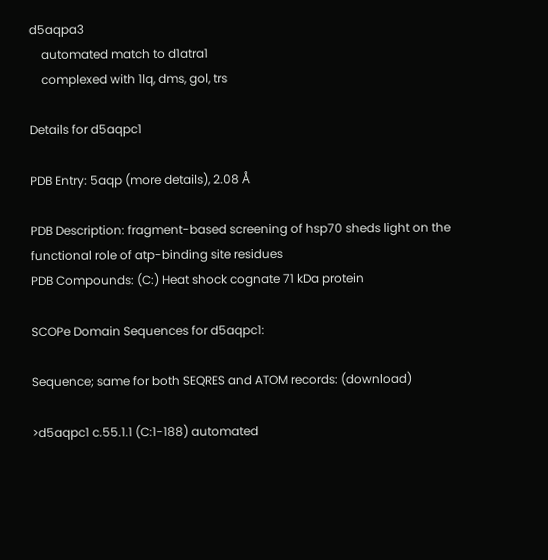d5aqpa3
    automated match to d1atra1
    complexed with 1lq, dms, gol, trs

Details for d5aqpc1

PDB Entry: 5aqp (more details), 2.08 Å

PDB Description: fragment-based screening of hsp70 sheds light on the functional role of atp-binding site residues
PDB Compounds: (C:) Heat shock cognate 71 kDa protein

SCOPe Domain Sequences for d5aqpc1:

Sequence; same for both SEQRES and ATOM records: (download)

>d5aqpc1 c.55.1.1 (C:1-188) automated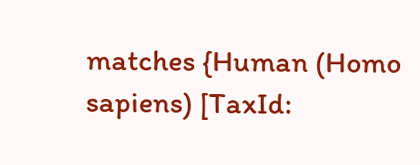matches {Human (Homo sapiens) [TaxId: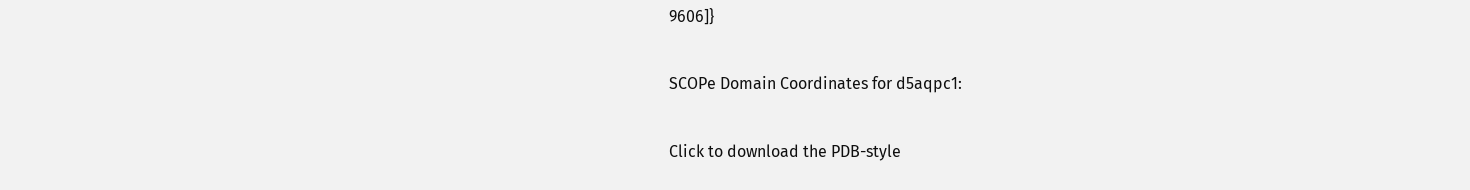9606]}

SCOPe Domain Coordinates for d5aqpc1:

Click to download the PDB-style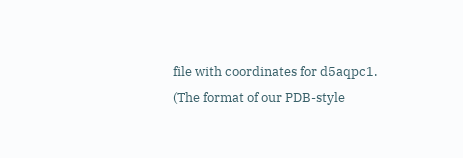file with coordinates for d5aqpc1.
(The format of our PDB-style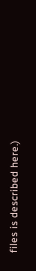files is described here.)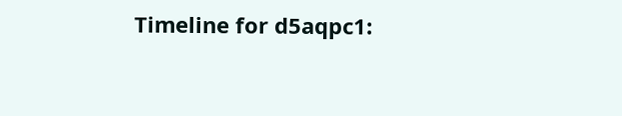Timeline for d5aqpc1: